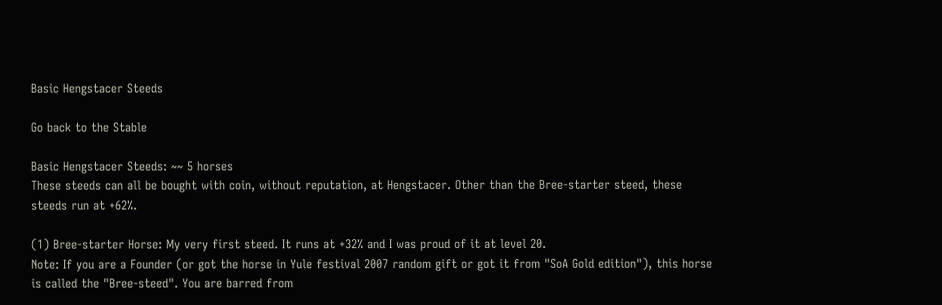Basic Hengstacer Steeds

Go back to the Stable

Basic Hengstacer Steeds: ~~ 5 horses
These steeds can all be bought with coin, without reputation, at Hengstacer. Other than the Bree-starter steed, these steeds run at +62%.

(1) Bree-starter Horse: My very first steed. It runs at +32% and I was proud of it at level 20.
Note: If you are a Founder (or got the horse in Yule festival 2007 random gift or got it from "SoA Gold edition"), this horse is called the "Bree-steed". You are barred from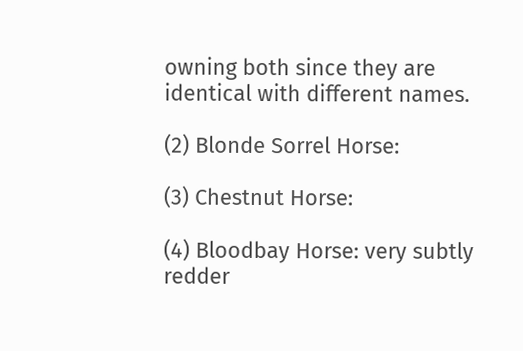owning both since they are identical with different names.

(2) Blonde Sorrel Horse:

(3) Chestnut Horse:

(4) Bloodbay Horse: very subtly redder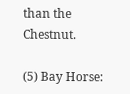than the Chestnut.

(5) Bay Horse: